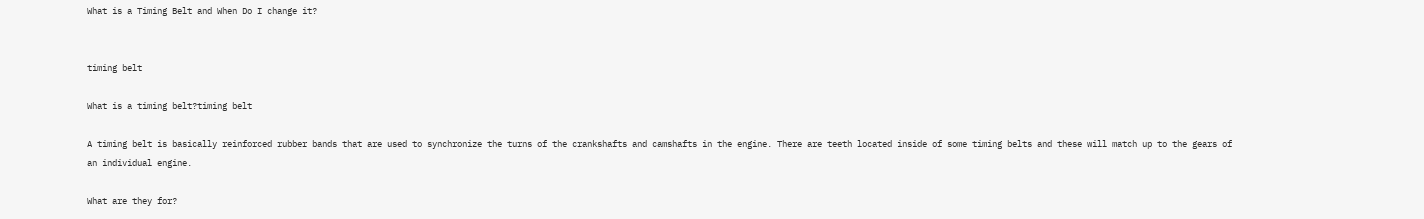What is a Timing Belt and When Do I change it?


timing belt

What is a timing belt?timing belt

A timing belt is basically reinforced rubber bands that are used to synchronize the turns of the crankshafts and camshafts in the engine. There are teeth located inside of some timing belts and these will match up to the gears of an individual engine.

What are they for?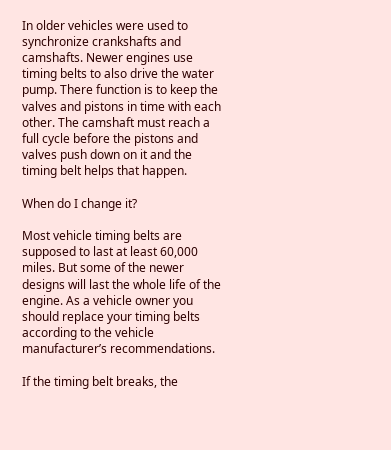In older vehicles were used to synchronize crankshafts and camshafts. Newer engines use timing belts to also drive the water pump. There function is to keep the valves and pistons in time with each other. The camshaft must reach a full cycle before the pistons and valves push down on it and the timing belt helps that happen.

When do I change it?

Most vehicle timing belts are supposed to last at least 60,000 miles. But some of the newer designs will last the whole life of the engine. As a vehicle owner you should replace your timing belts according to the vehicle manufacturer’s recommendations.

If the timing belt breaks, the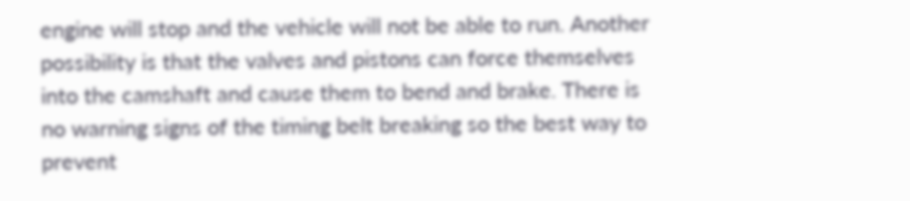engine will stop and the vehicle will not be able to run. Another possibility is that the valves and pistons can force themselves into the camshaft and cause them to bend and brake. There is no warning signs of the timing belt breaking so the best way to prevent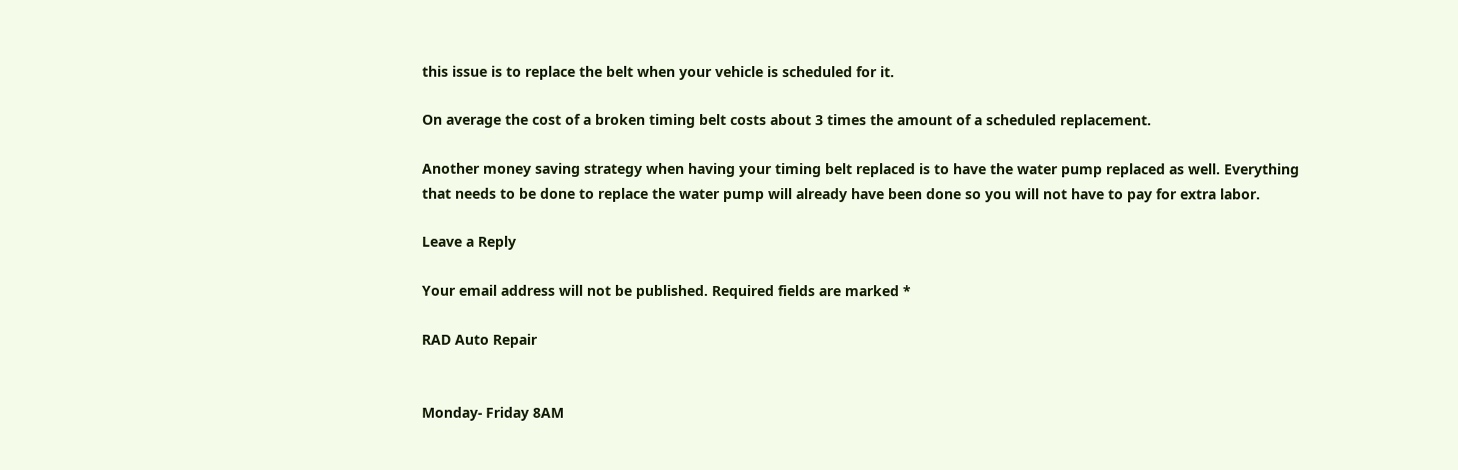this issue is to replace the belt when your vehicle is scheduled for it.

On average the cost of a broken timing belt costs about 3 times the amount of a scheduled replacement.

Another money saving strategy when having your timing belt replaced is to have the water pump replaced as well. Everything that needs to be done to replace the water pump will already have been done so you will not have to pay for extra labor.

Leave a Reply

Your email address will not be published. Required fields are marked *

RAD Auto Repair


Monday- Friday 8AM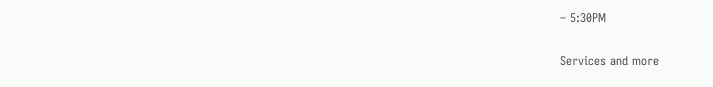– 5:30PM

Services and more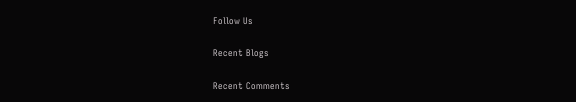Follow Us

Recent Blogs

Recent Comments